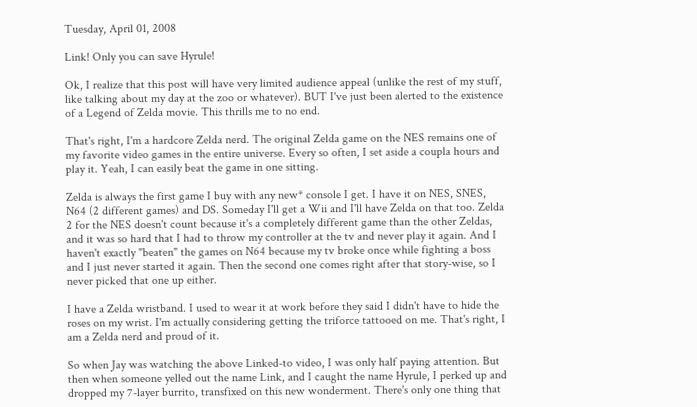Tuesday, April 01, 2008

Link! Only you can save Hyrule!

Ok, I realize that this post will have very limited audience appeal (unlike the rest of my stuff, like talking about my day at the zoo or whatever). BUT I've just been alerted to the existence of a Legend of Zelda movie. This thrills me to no end.

That's right, I'm a hardcore Zelda nerd. The original Zelda game on the NES remains one of my favorite video games in the entire universe. Every so often, I set aside a coupla hours and play it. Yeah, I can easily beat the game in one sitting.

Zelda is always the first game I buy with any new* console I get. I have it on NES, SNES, N64 (2 different games) and DS. Someday I'll get a Wii and I'll have Zelda on that too. Zelda 2 for the NES doesn't count because it's a completely different game than the other Zeldas, and it was so hard that I had to throw my controller at the tv and never play it again. And I haven't exactly "beaten" the games on N64 because my tv broke once while fighting a boss and I just never started it again. Then the second one comes right after that story-wise, so I never picked that one up either.

I have a Zelda wristband. I used to wear it at work before they said I didn't have to hide the roses on my wrist. I'm actually considering getting the triforce tattooed on me. That's right, I am a Zelda nerd and proud of it.

So when Jay was watching the above Linked-to video, I was only half paying attention. But then when someone yelled out the name Link, and I caught the name Hyrule, I perked up and dropped my 7-layer burrito, transfixed on this new wonderment. There's only one thing that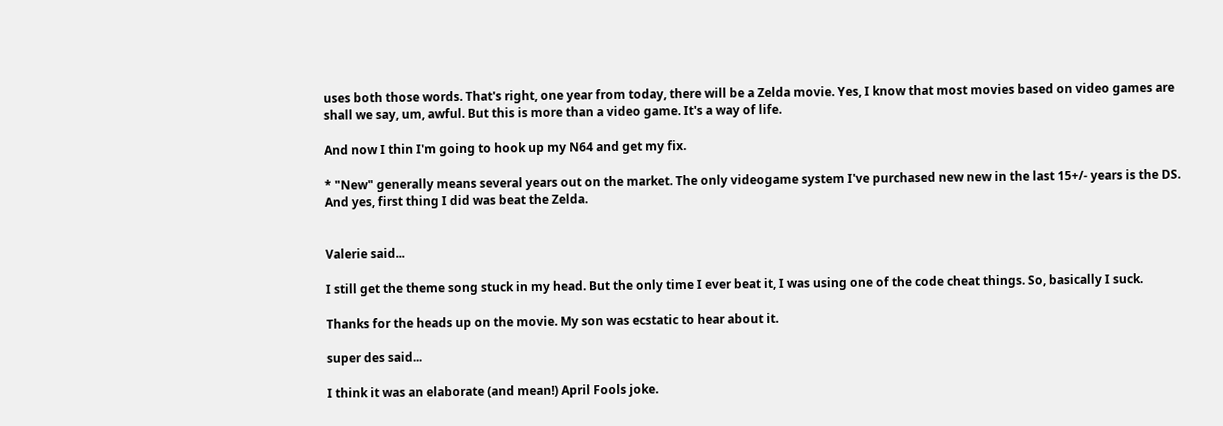uses both those words. That's right, one year from today, there will be a Zelda movie. Yes, I know that most movies based on video games are shall we say, um, awful. But this is more than a video game. It's a way of life.

And now I thin I'm going to hook up my N64 and get my fix.

* "New" generally means several years out on the market. The only videogame system I've purchased new new in the last 15+/- years is the DS. And yes, first thing I did was beat the Zelda.


Valerie said...

I still get the theme song stuck in my head. But the only time I ever beat it, I was using one of the code cheat things. So, basically I suck.

Thanks for the heads up on the movie. My son was ecstatic to hear about it.

super des said...

I think it was an elaborate (and mean!) April Fools joke.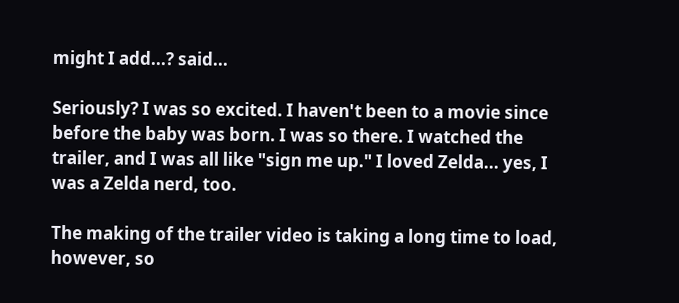might I add...? said...

Seriously? I was so excited. I haven't been to a movie since before the baby was born. I was so there. I watched the trailer, and I was all like "sign me up." I loved Zelda... yes, I was a Zelda nerd, too.

The making of the trailer video is taking a long time to load, however, so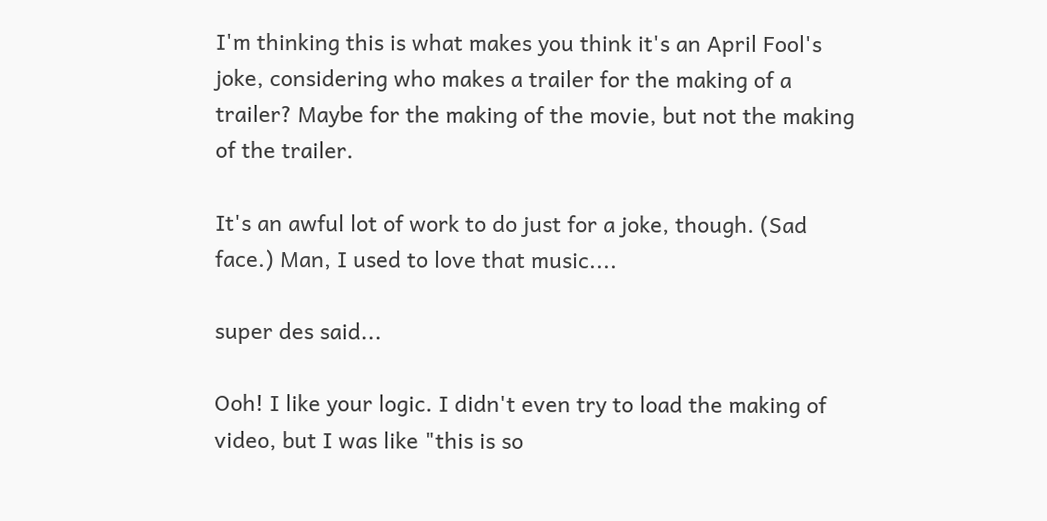I'm thinking this is what makes you think it's an April Fool's joke, considering who makes a trailer for the making of a trailer? Maybe for the making of the movie, but not the making of the trailer.

It's an awful lot of work to do just for a joke, though. (Sad face.) Man, I used to love that music....

super des said...

Ooh! I like your logic. I didn't even try to load the making of video, but I was like "this is so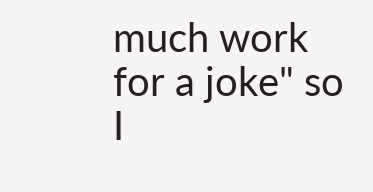much work for a joke" so I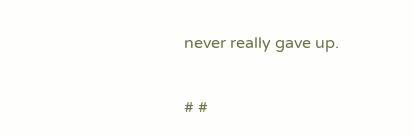never really gave up.

# #